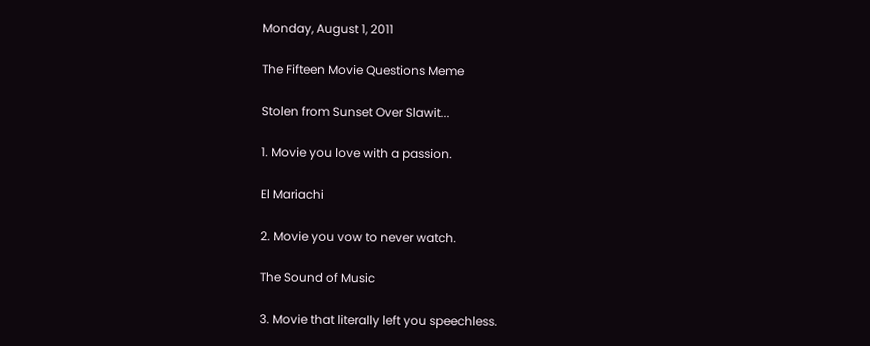Monday, August 1, 2011

The Fifteen Movie Questions Meme

Stolen from Sunset Over Slawit...

1. Movie you love with a passion.

El Mariachi

2. Movie you vow to never watch.

The Sound of Music

3. Movie that literally left you speechless.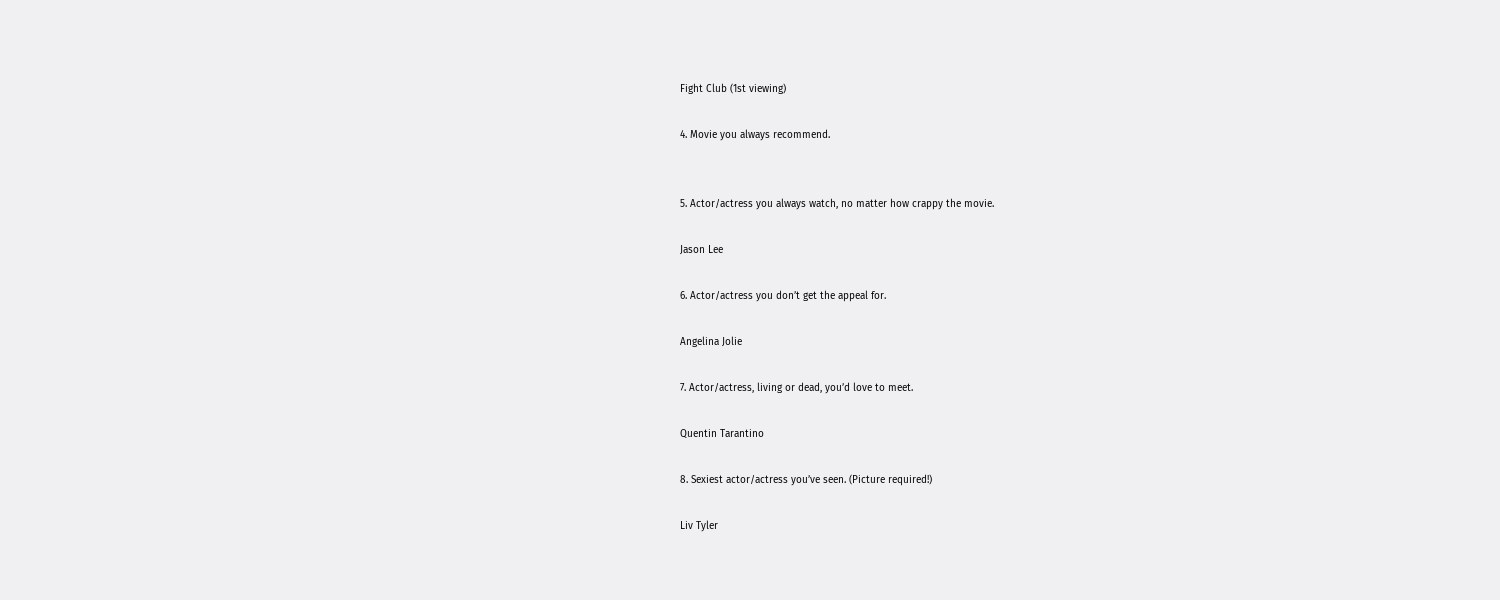Fight Club (1st viewing)

4. Movie you always recommend.


5. Actor/actress you always watch, no matter how crappy the movie.

Jason Lee

6. Actor/actress you don’t get the appeal for.

Angelina Jolie

7. Actor/actress, living or dead, you’d love to meet.

Quentin Tarantino

8. Sexiest actor/actress you’ve seen. (Picture required!)

Liv Tyler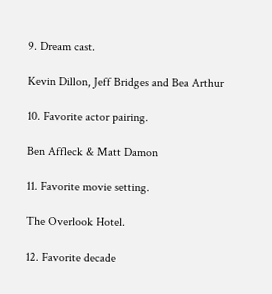9. Dream cast.

Kevin Dillon, Jeff Bridges and Bea Arthur

10. Favorite actor pairing.

Ben Affleck & Matt Damon

11. Favorite movie setting.

The Overlook Hotel.

12. Favorite decade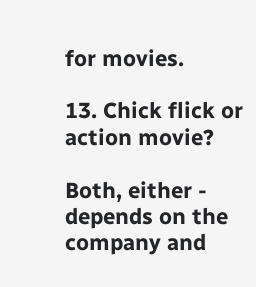for movies.

13. Chick flick or action movie?

Both, either - depends on the company and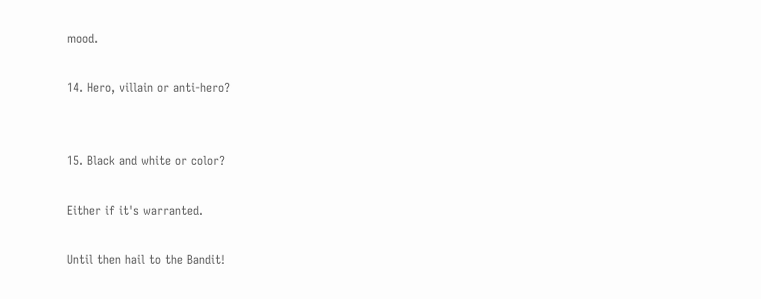mood.

14. Hero, villain or anti-hero?


15. Black and white or color?

Either if it's warranted.

Until then hail to the Bandit!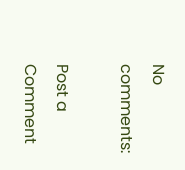No comments:

Post a Comment